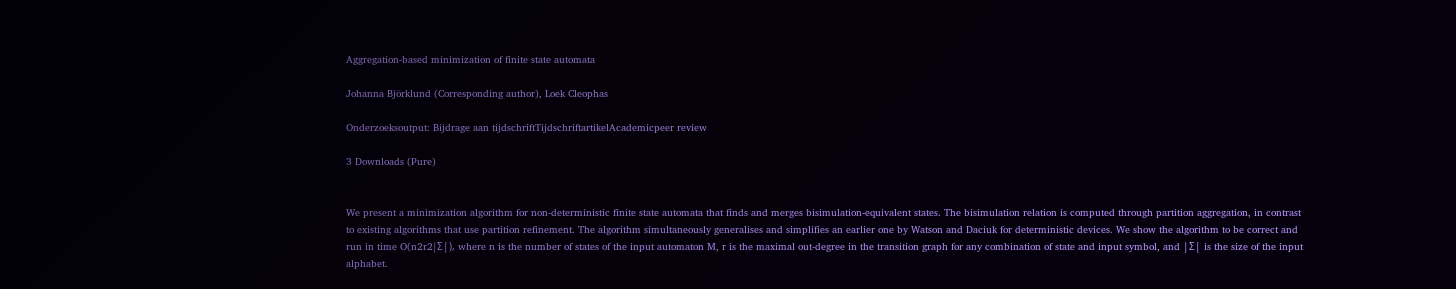Aggregation-based minimization of finite state automata

Johanna Björklund (Corresponding author), Loek Cleophas

Onderzoeksoutput: Bijdrage aan tijdschriftTijdschriftartikelAcademicpeer review

3 Downloads (Pure)


We present a minimization algorithm for non-deterministic finite state automata that finds and merges bisimulation-equivalent states. The bisimulation relation is computed through partition aggregation, in contrast to existing algorithms that use partition refinement. The algorithm simultaneously generalises and simplifies an earlier one by Watson and Daciuk for deterministic devices. We show the algorithm to be correct and run in time O(n2r2|Σ|), where n is the number of states of the input automaton M, r is the maximal out-degree in the transition graph for any combination of state and input symbol, and |Σ| is the size of the input alphabet.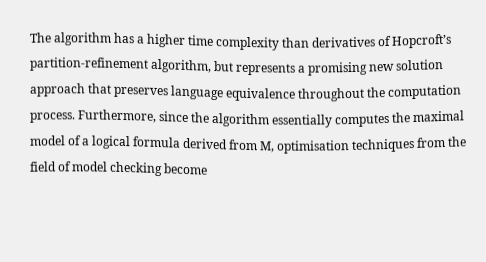The algorithm has a higher time complexity than derivatives of Hopcroft’s partition-refinement algorithm, but represents a promising new solution approach that preserves language equivalence throughout the computation process. Furthermore, since the algorithm essentially computes the maximal model of a logical formula derived from M, optimisation techniques from the field of model checking become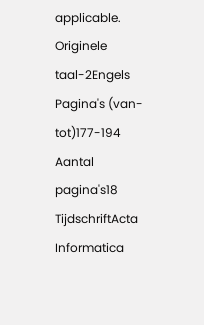applicable.
Originele taal-2Engels
Pagina's (van-tot)177-194
Aantal pagina's18
TijdschriftActa Informatica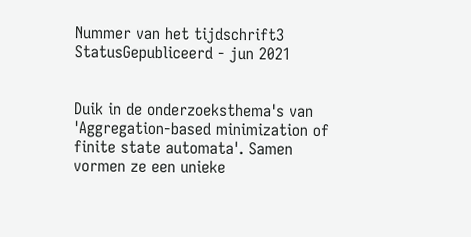Nummer van het tijdschrift3
StatusGepubliceerd - jun 2021


Duik in de onderzoeksthema's van 'Aggregation-based minimization of finite state automata'. Samen vormen ze een unieke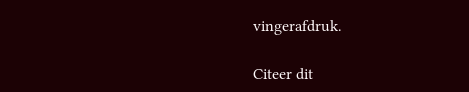vingerafdruk.

Citeer dit